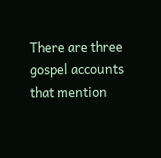There are three gospel accounts that mention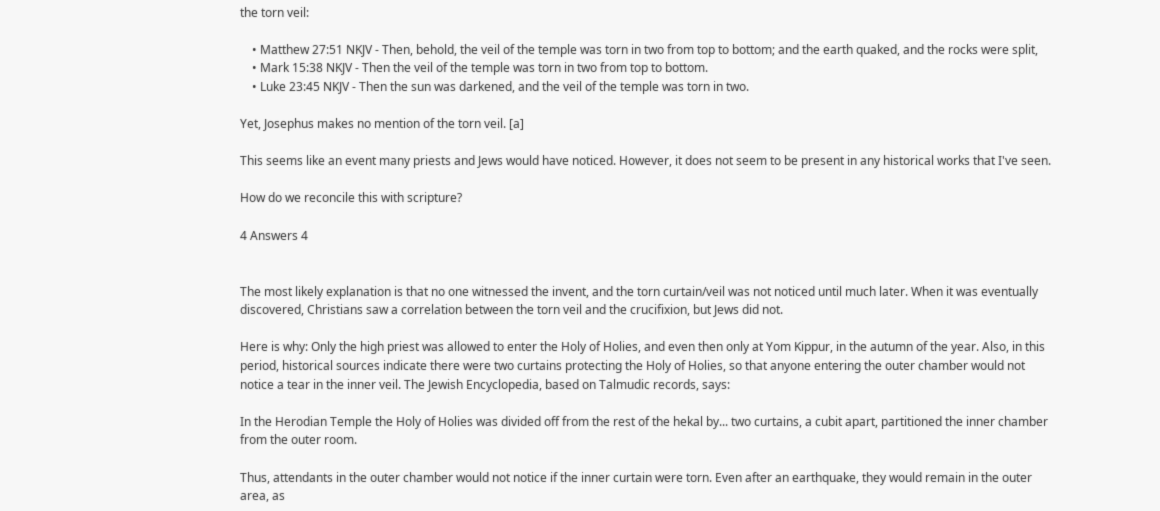the torn veil:

    • Matthew 27:51 NKJV - Then, behold, the veil of the temple was torn in two from top to bottom; and the earth quaked, and the rocks were split,
    • Mark 15:38 NKJV - Then the veil of the temple was torn in two from top to bottom.
    • Luke 23:45 NKJV - Then the sun was darkened, and the veil of the temple was torn in two.

Yet, Josephus makes no mention of the torn veil. [a]

This seems like an event many priests and Jews would have noticed. However, it does not seem to be present in any historical works that I've seen.

How do we reconcile this with scripture?

4 Answers 4


The most likely explanation is that no one witnessed the invent, and the torn curtain/veil was not noticed until much later. When it was eventually discovered, Christians saw a correlation between the torn veil and the crucifixion, but Jews did not.

Here is why: Only the high priest was allowed to enter the Holy of Holies, and even then only at Yom Kippur, in the autumn of the year. Also, in this period, historical sources indicate there were two curtains protecting the Holy of Holies, so that anyone entering the outer chamber would not notice a tear in the inner veil. The Jewish Encyclopedia, based on Talmudic records, says:

In the Herodian Temple the Holy of Holies was divided off from the rest of the hekal by... two curtains, a cubit apart, partitioned the inner chamber from the outer room.

Thus, attendants in the outer chamber would not notice if the inner curtain were torn. Even after an earthquake, they would remain in the outer area, as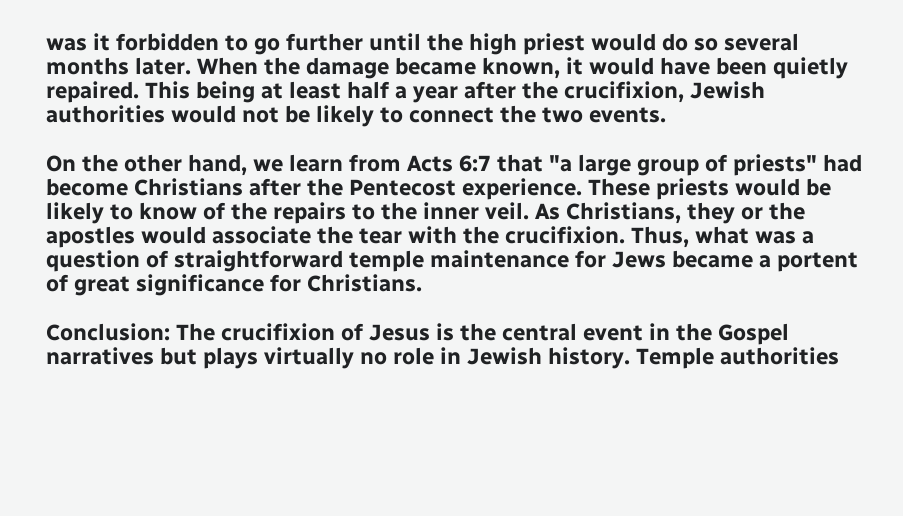was it forbidden to go further until the high priest would do so several months later. When the damage became known, it would have been quietly repaired. This being at least half a year after the crucifixion, Jewish authorities would not be likely to connect the two events.

On the other hand, we learn from Acts 6:7 that "a large group of priests" had become Christians after the Pentecost experience. These priests would be likely to know of the repairs to the inner veil. As Christians, they or the apostles would associate the tear with the crucifixion. Thus, what was a question of straightforward temple maintenance for Jews became a portent of great significance for Christians.

Conclusion: The crucifixion of Jesus is the central event in the Gospel narratives but plays virtually no role in Jewish history. Temple authorities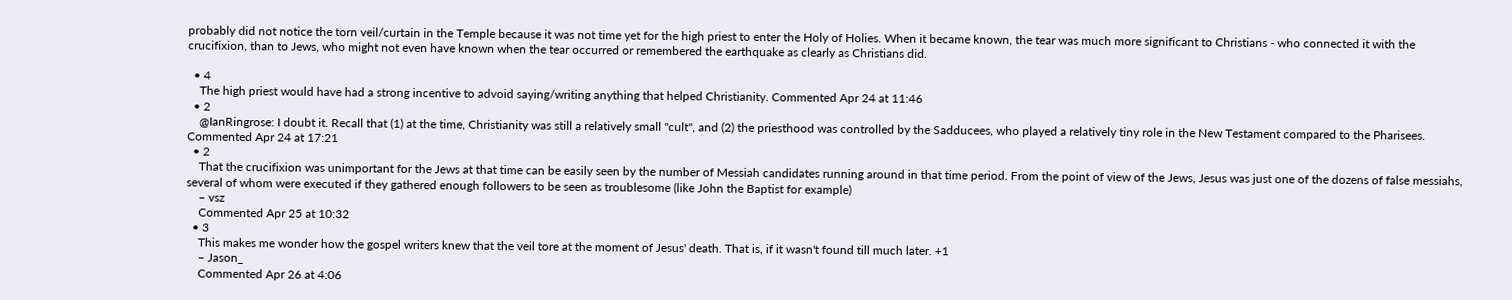probably did not notice the torn veil/curtain in the Temple because it was not time yet for the high priest to enter the Holy of Holies. When it became known, the tear was much more significant to Christians - who connected it with the crucifixion, than to Jews, who might not even have known when the tear occurred or remembered the earthquake as clearly as Christians did.

  • 4
    The high priest would have had a strong incentive to advoid saying/writing anything that helped Christianity. Commented Apr 24 at 11:46
  • 2
    @IanRingrose: I doubt it. Recall that (1) at the time, Christianity was still a relatively small "cult", and (2) the priesthood was controlled by the Sadducees, who played a relatively tiny role in the New Testament compared to the Pharisees. Commented Apr 24 at 17:21
  • 2
    That the crucifixion was unimportant for the Jews at that time can be easily seen by the number of Messiah candidates running around in that time period. From the point of view of the Jews, Jesus was just one of the dozens of false messiahs, several of whom were executed if they gathered enough followers to be seen as troublesome (like John the Baptist for example)
    – vsz
    Commented Apr 25 at 10:32
  • 3
    This makes me wonder how the gospel writers knew that the veil tore at the moment of Jesus' death. That is, if it wasn't found till much later. +1
    – Jason_
    Commented Apr 26 at 4:06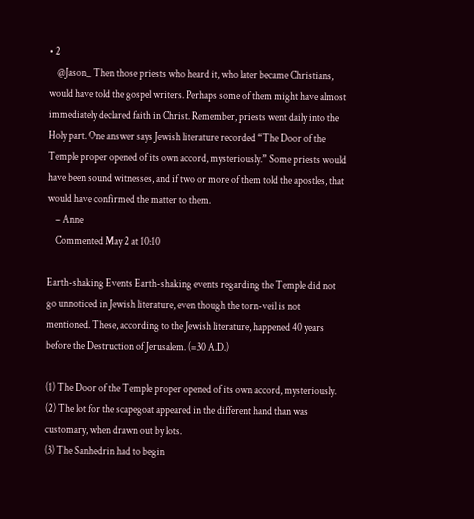• 2
    @Jason_ Then those priests who heard it, who later became Christians, would have told the gospel writers. Perhaps some of them might have almost immediately declared faith in Christ. Remember, priests went daily into the Holy part. One answer says Jewish literature recorded “The Door of the Temple proper opened of its own accord, mysteriously.” Some priests would have been sound witnesses, and if two or more of them told the apostles, that would have confirmed the matter to them.
    – Anne
    Commented May 2 at 10:10

Earth-shaking Events Earth-shaking events regarding the Temple did not go unnoticed in Jewish literature, even though the torn-veil is not mentioned. These, according to the Jewish literature, happened 40 years before the Destruction of Jerusalem. (=30 A.D.)

(1) The Door of the Temple proper opened of its own accord, mysteriously.
(2) The lot for the scapegoat appeared in the different hand than was customary, when drawn out by lots.
(3) The Sanhedrin had to begin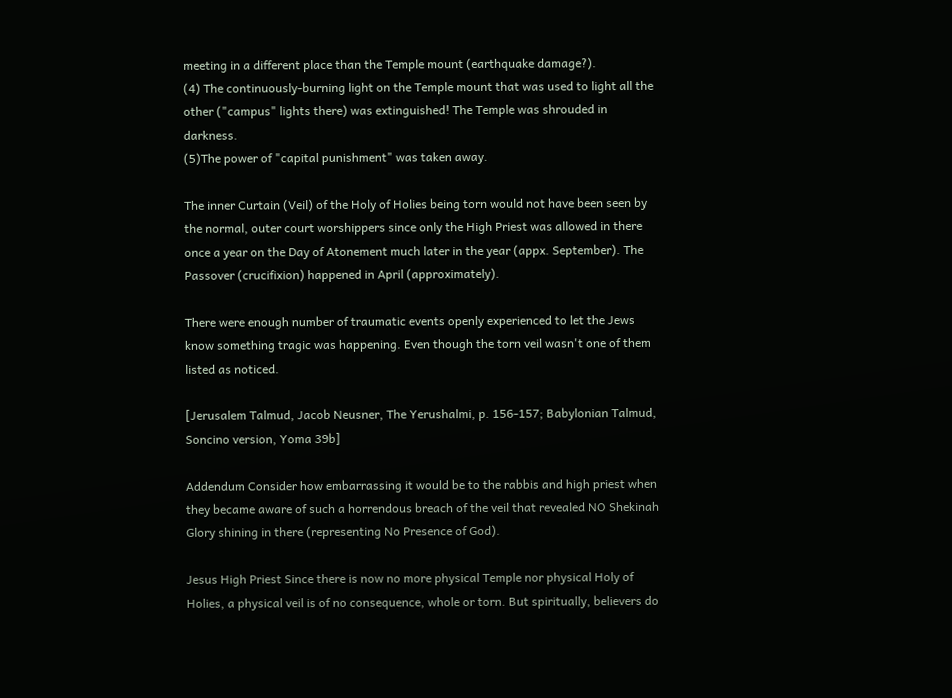meeting in a different place than the Temple mount (earthquake damage?).
(4) The continuously-burning light on the Temple mount that was used to light all the other ("campus" lights there) was extinguished! The Temple was shrouded in darkness.
(5)The power of "capital punishment" was taken away.

The inner Curtain (Veil) of the Holy of Holies being torn would not have been seen by the normal, outer court worshippers since only the High Priest was allowed in there once a year on the Day of Atonement much later in the year (appx. September). The Passover (crucifixion) happened in April (approximately).

There were enough number of traumatic events openly experienced to let the Jews know something tragic was happening. Even though the torn veil wasn't one of them listed as noticed.

[Jerusalem Talmud, Jacob Neusner, The Yerushalmi, p. 156-157; Babylonian Talmud, Soncino version, Yoma 39b]

Addendum Consider how embarrassing it would be to the rabbis and high priest when they became aware of such a horrendous breach of the veil that revealed NO Shekinah Glory shining in there (representing No Presence of God).

Jesus High Priest Since there is now no more physical Temple nor physical Holy of Holies, a physical veil is of no consequence, whole or torn. But spiritually, believers do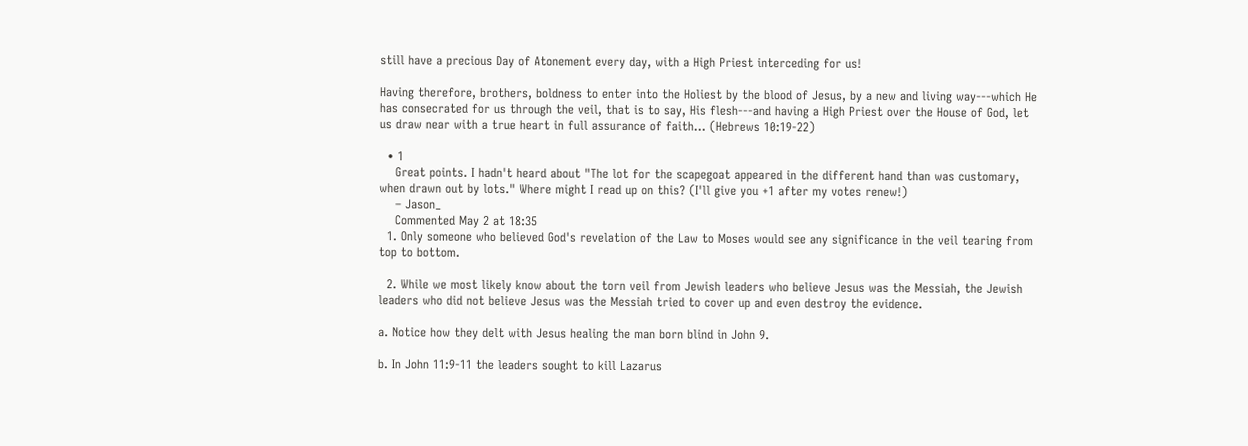still have a precious Day of Atonement every day, with a High Priest interceding for us!

Having therefore, brothers, boldness to enter into the Holiest by the blood of Jesus, by a new and living way---which He has consecrated for us through the veil, that is to say, His flesh---and having a High Priest over the House of God, let us draw near with a true heart in full assurance of faith... (Hebrews 10:19-22)

  • 1
    Great points. I hadn't heard about "The lot for the scapegoat appeared in the different hand than was customary, when drawn out by lots." Where might I read up on this? (I'll give you +1 after my votes renew!)
    – Jason_
    Commented May 2 at 18:35
  1. Only someone who believed God's revelation of the Law to Moses would see any significance in the veil tearing from top to bottom.

  2. While we most likely know about the torn veil from Jewish leaders who believe Jesus was the Messiah, the Jewish leaders who did not believe Jesus was the Messiah tried to cover up and even destroy the evidence.

a. Notice how they delt with Jesus healing the man born blind in John 9.

b. In John 11:9-11 the leaders sought to kill Lazarus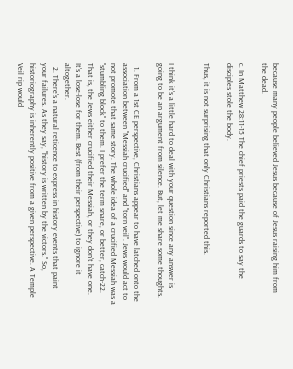because many people believed Jesus because of Jesus raising him from the dead.

c. In Matthew 28:11-15 The chief priests paid the guards to say the disciples stole the body.

Thus, it is not surprising that only Christians reported this.


I think it's a little hard to deal with your question since any answer is going to be an argument from silence. But, let me share some thoughts.

  1. From a 1st CE perspective, Christians appear to have latched onto the association between "Messiah crucified" and "torn veil". Jews would act to not promote that same story. The whole idea of a crucified Messiah was a "stumbling block" to them. I prefer the term snare, or better, catch-22. That is, the Jews either crucified their Messiah, or they don't have one. It's a lose-lose for them. Best (from their perspective) to ignore it altogether.
  2. There's a natural reticence to express in history events that paint your failures. As they say, "history is written by the victors." So, historiography is inherently positive from a given perspective. A Temple Veil rip would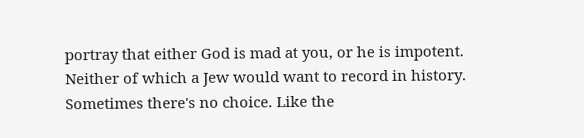portray that either God is mad at you, or he is impotent. Neither of which a Jew would want to record in history. Sometimes there's no choice. Like the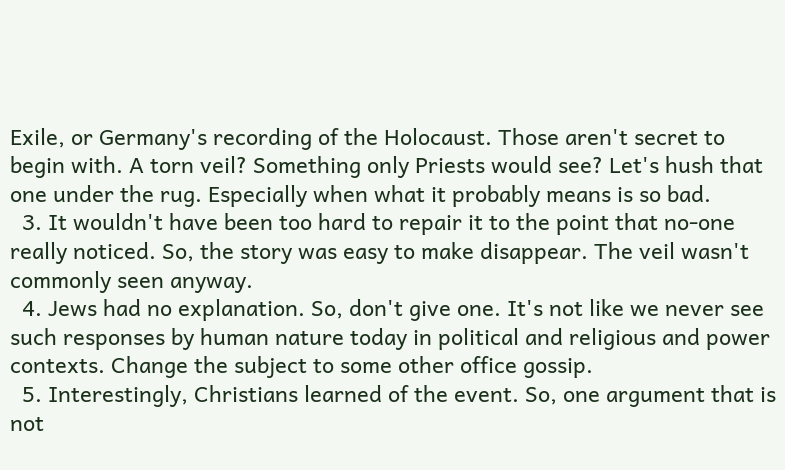Exile, or Germany's recording of the Holocaust. Those aren't secret to begin with. A torn veil? Something only Priests would see? Let's hush that one under the rug. Especially when what it probably means is so bad.
  3. It wouldn't have been too hard to repair it to the point that no-one really noticed. So, the story was easy to make disappear. The veil wasn't commonly seen anyway.
  4. Jews had no explanation. So, don't give one. It's not like we never see such responses by human nature today in political and religious and power contexts. Change the subject to some other office gossip.
  5. Interestingly, Christians learned of the event. So, one argument that is not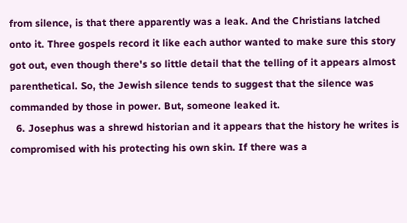from silence, is that there apparently was a leak. And the Christians latched onto it. Three gospels record it like each author wanted to make sure this story got out, even though there's so little detail that the telling of it appears almost parenthetical. So, the Jewish silence tends to suggest that the silence was commanded by those in power. But, someone leaked it.
  6. Josephus was a shrewd historian and it appears that the history he writes is compromised with his protecting his own skin. If there was a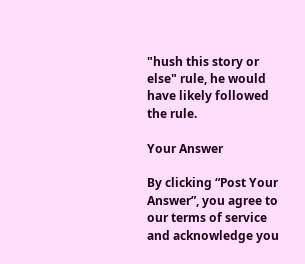"hush this story or else" rule, he would have likely followed the rule.

Your Answer

By clicking “Post Your Answer”, you agree to our terms of service and acknowledge you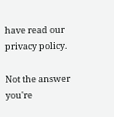have read our privacy policy.

Not the answer you're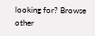looking for? Browse other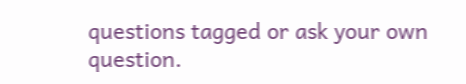questions tagged or ask your own question.